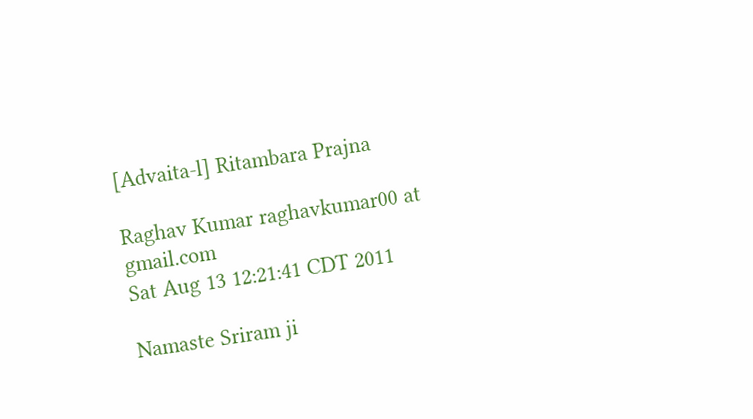[Advaita-l] Ritambara Prajna

Raghav Kumar raghavkumar00 at gmail.com
Sat Aug 13 12:21:41 CDT 2011

Namaste Sriram ji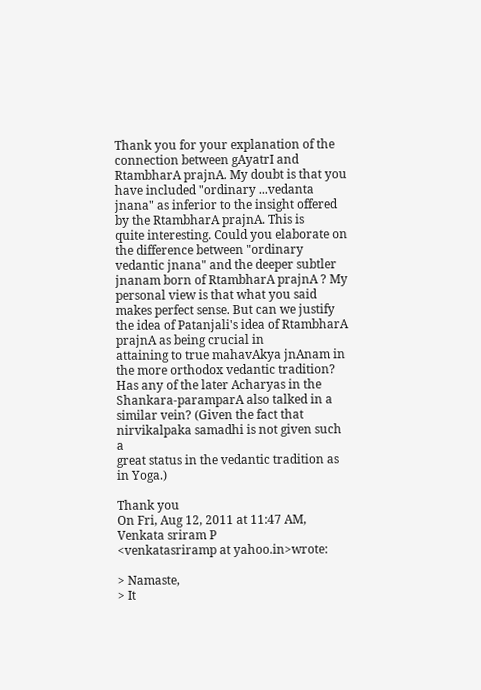Thank you for your explanation of the connection between gAyatrI and
RtambharA prajnA. My doubt is that you have included "ordinary ...vedanta
jnana" as inferior to the insight offered by the RtambharA prajnA. This is
quite interesting. Could you elaborate on the difference between "ordinary
vedantic jnana" and the deeper subtler jnanam born of RtambharA prajnA ? My
personal view is that what you said makes perfect sense. But can we justify
the idea of Patanjali's idea of RtambharA prajnA as being crucial in
attaining to true mahavAkya jnAnam in the more orthodox vedantic tradition?
Has any of the later Acharyas in the Shankara-paramparA also talked in a
similar vein? (Given the fact that nirvikalpaka samadhi is not given such a
great status in the vedantic tradition as in Yoga.)

Thank you
On Fri, Aug 12, 2011 at 11:47 AM, Venkata sriram P
<venkatasriramp at yahoo.in>wrote:

> Namaste,
> It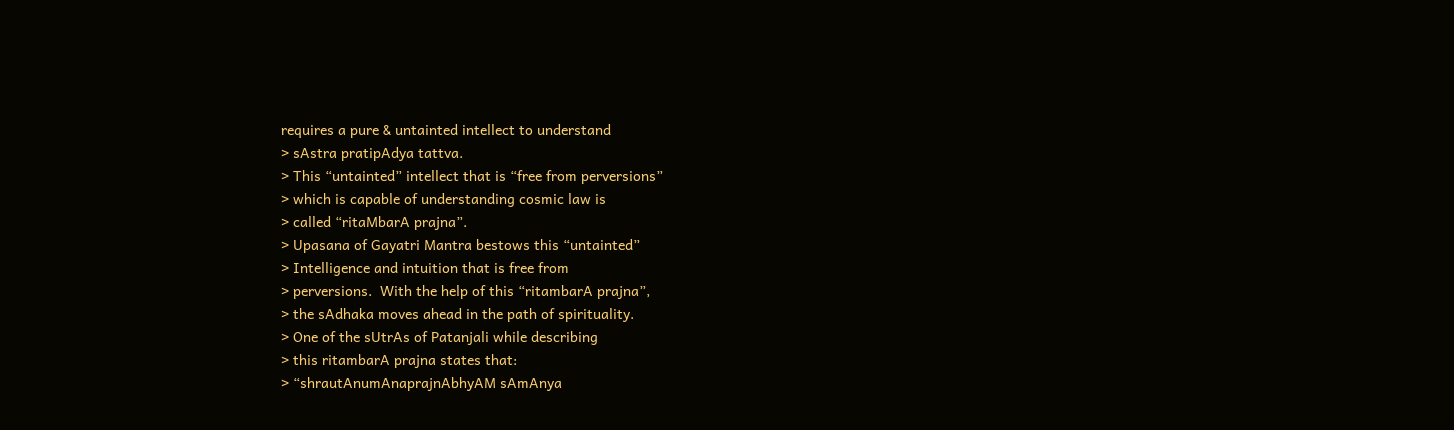requires a pure & untainted intellect to understand
> sAstra pratipAdya tattva.
> This “untainted” intellect that is “free from perversions”
> which is capable of understanding cosmic law is
> called “ritaMbarA prajna”.
> Upasana of Gayatri Mantra bestows this “untainted”
> Intelligence and intuition that is free from
> perversions.  With the help of this “ritambarA prajna”,
> the sAdhaka moves ahead in the path of spirituality.
> One of the sUtrAs of Patanjali while describing
> this ritambarA prajna states that:
> “shrautAnumAnaprajnAbhyAM sAmAnya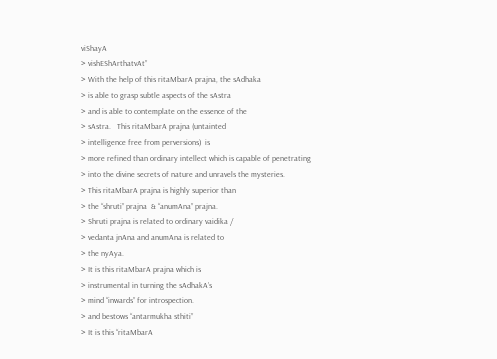viShayA
> vishEShArthatvAt”
> With the help of this ritaMbarA prajna, the sAdhaka
> is able to grasp subtle aspects of the sAstra
> and is able to contemplate on the essence of the
> sAstra.   This ritaMbarA prajna (untainted
> intelligence free from perversions)  is
> more refined than ordinary intellect which is capable of penetrating
> into the divine secrets of nature and unravels the mysteries.
> This ritaMbarA prajna is highly superior than
> the “shruti” prajna  & “anumAna” prajna.
> Shruti prajna is related to ordinary vaidika /
> vedanta jnAna and anumAna is related to
> the nyAya.
> It is this ritaMbarA prajna which is
> instrumental in turning the sAdhakA’s
> mind “inwards” for introspection.
> and bestows “antarmukha sthiti”
> It is this “ritaMbarA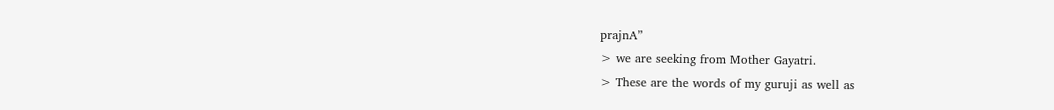prajnA”
> we are seeking from Mother Gayatri.
> These are the words of my guruji as well as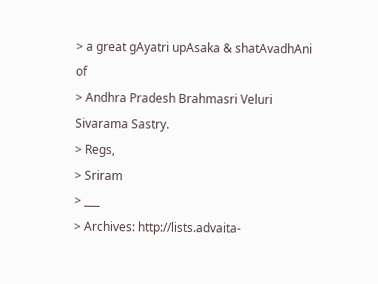> a great gAyatri upAsaka & shatAvadhAni of
> Andhra Pradesh Brahmasri Veluri Sivarama Sastry.
> Regs,
> Sriram
> ___
> Archives: http://lists.advaita-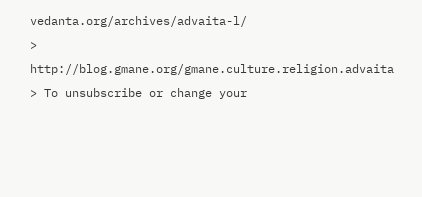vedanta.org/archives/advaita-l/
> http://blog.gmane.org/gmane.culture.religion.advaita
> To unsubscribe or change your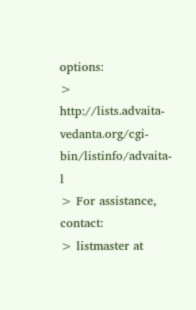options:
> http://lists.advaita-vedanta.org/cgi-bin/listinfo/advaita-l
> For assistance, contact:
> listmaster at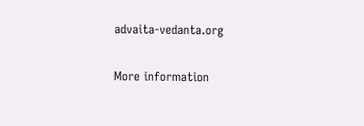advaita-vedanta.org

More information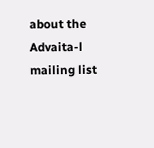about the Advaita-l mailing list